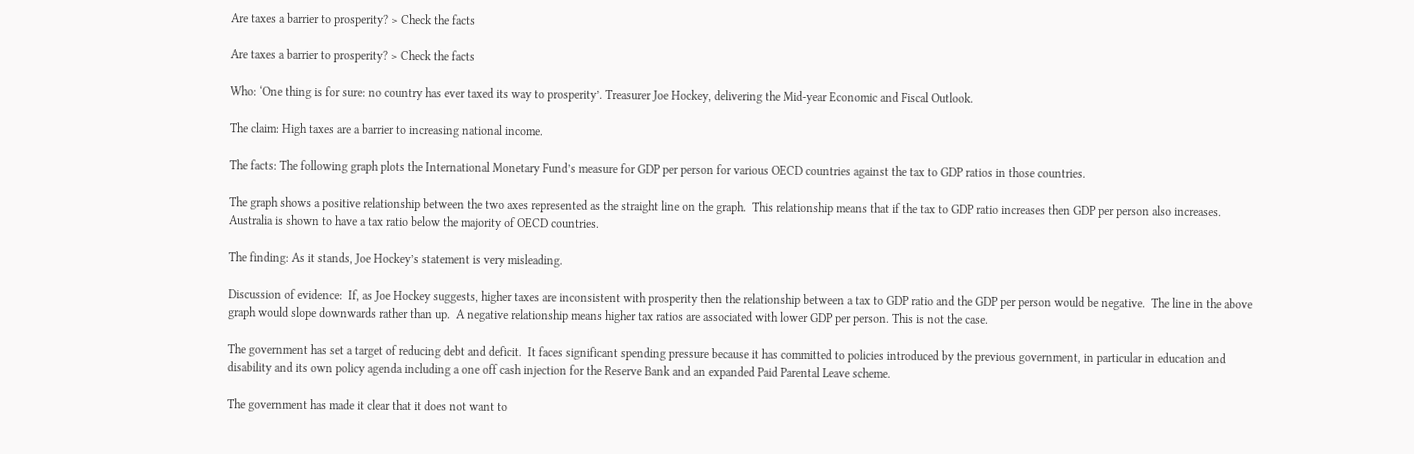Are taxes a barrier to prosperity? > Check the facts

Are taxes a barrier to prosperity? > Check the facts

Who: ‘One thing is for sure: no country has ever taxed its way to prosperity’. Treasurer Joe Hockey, delivering the Mid-year Economic and Fiscal Outlook.

The claim: High taxes are a barrier to increasing national income.

The facts: The following graph plots the International Monetary Fund’s measure for GDP per person for various OECD countries against the tax to GDP ratios in those countries.

The graph shows a positive relationship between the two axes represented as the straight line on the graph.  This relationship means that if the tax to GDP ratio increases then GDP per person also increases. Australia is shown to have a tax ratio below the majority of OECD countries.

The finding: As it stands, Joe Hockey’s statement is very misleading.

Discussion of evidence:  If, as Joe Hockey suggests, higher taxes are inconsistent with prosperity then the relationship between a tax to GDP ratio and the GDP per person would be negative.  The line in the above graph would slope downwards rather than up.  A negative relationship means higher tax ratios are associated with lower GDP per person. This is not the case.

The government has set a target of reducing debt and deficit.  It faces significant spending pressure because it has committed to policies introduced by the previous government, in particular in education and disability and its own policy agenda including a one off cash injection for the Reserve Bank and an expanded Paid Parental Leave scheme.

The government has made it clear that it does not want to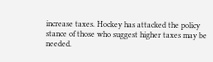increase taxes. Hockey has attacked the policy stance of those who suggest higher taxes may be needed.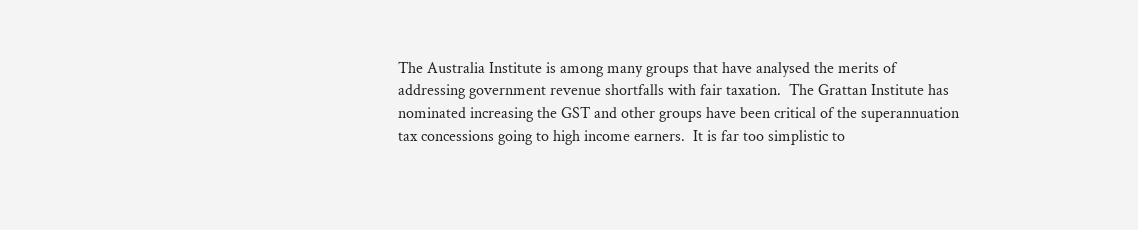The Australia Institute is among many groups that have analysed the merits of addressing government revenue shortfalls with fair taxation.  The Grattan Institute has nominated increasing the GST and other groups have been critical of the superannuation tax concessions going to high income earners.  It is far too simplistic to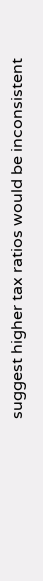suggest higher tax ratios would be inconsistent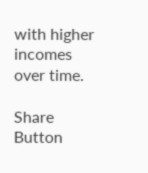with higher incomes over time.

Share Button